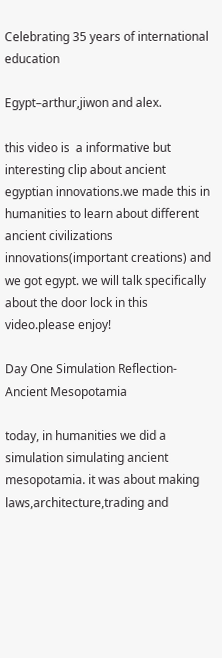Celebrating 35 years of international education

Egypt–arthur,jiwon and alex.

this video is  a informative but interesting clip about ancient egyptian innovations.we made this in humanities to learn about different ancient civilizations innovations(important creations) and we got egypt. we will talk specifically about the door lock in this video.please enjoy!

Day One Simulation Reflection-Ancient Mesopotamia

today, in humanities we did a simulation simulating ancient mesopotamia. it was about making laws,architecture,trading and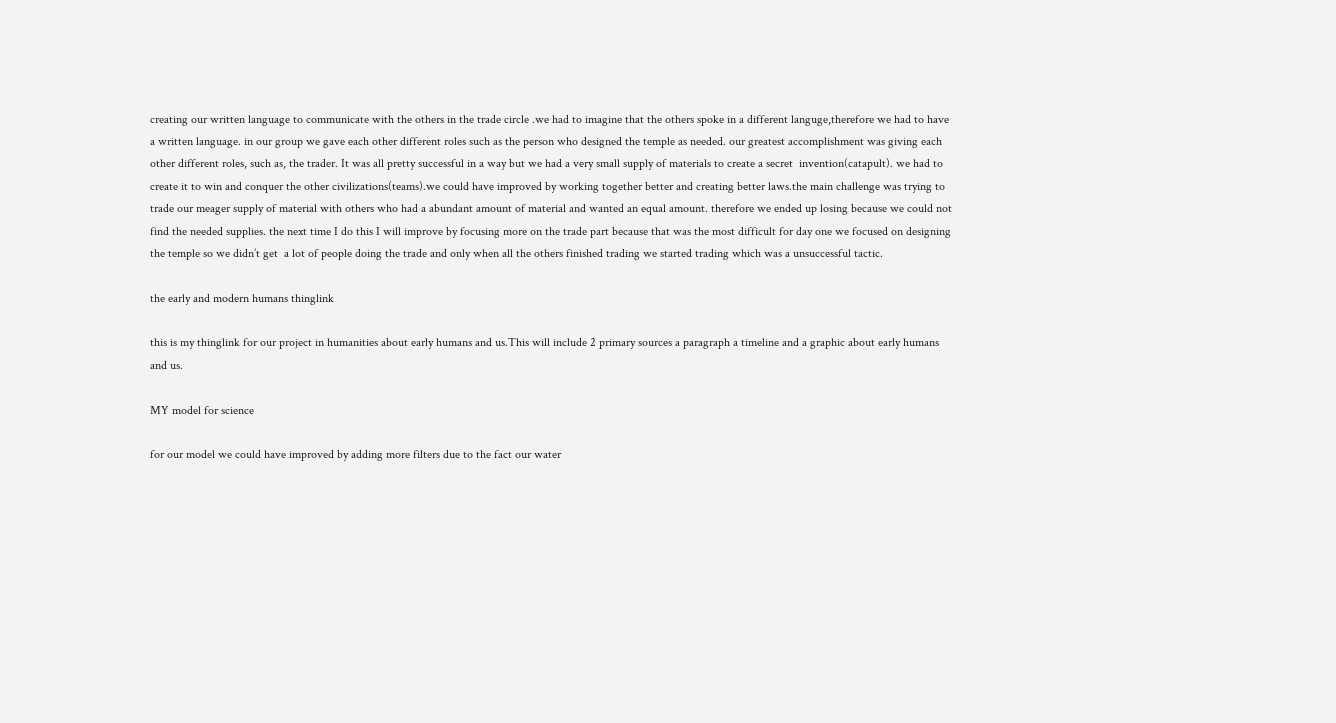creating our written language to communicate with the others in the trade circle .we had to imagine that the others spoke in a different languge,therefore we had to have a written language. in our group we gave each other different roles such as the person who designed the temple as needed. our greatest accomplishment was giving each other different roles, such as, the trader. It was all pretty successful in a way but we had a very small supply of materials to create a secret  invention(catapult). we had to create it to win and conquer the other civilizations(teams).we could have improved by working together better and creating better laws.the main challenge was trying to trade our meager supply of material with others who had a abundant amount of material and wanted an equal amount. therefore we ended up losing because we could not find the needed supplies. the next time I do this I will improve by focusing more on the trade part because that was the most difficult for day one we focused on designing the temple so we didn’t get  a lot of people doing the trade and only when all the others finished trading we started trading which was a unsuccessful tactic.

the early and modern humans thinglink

this is my thinglink for our project in humanities about early humans and us.This will include 2 primary sources a paragraph a timeline and a graphic about early humans and us.

MY model for science

for our model we could have improved by adding more filters due to the fact our water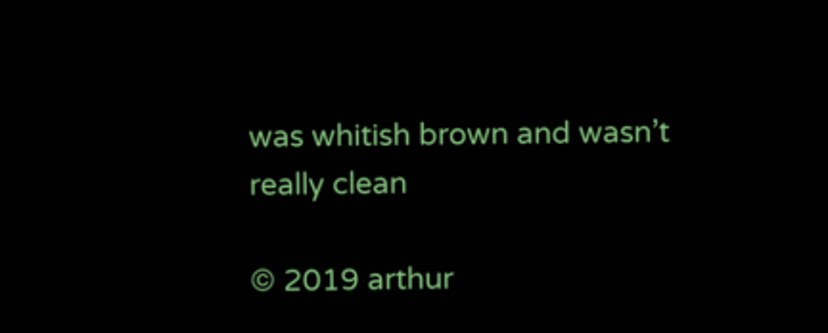was whitish brown and wasn’t really clean

© 2019 arthur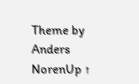Theme by Anders NorenUp ↑